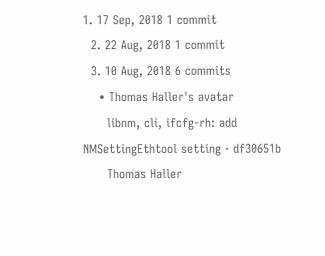1. 17 Sep, 2018 1 commit
  2. 22 Aug, 2018 1 commit
  3. 10 Aug, 2018 6 commits
    • Thomas Haller's avatar
      libnm, cli, ifcfg-rh: add NMSettingEthtool setting · df30651b
      Thomas Haller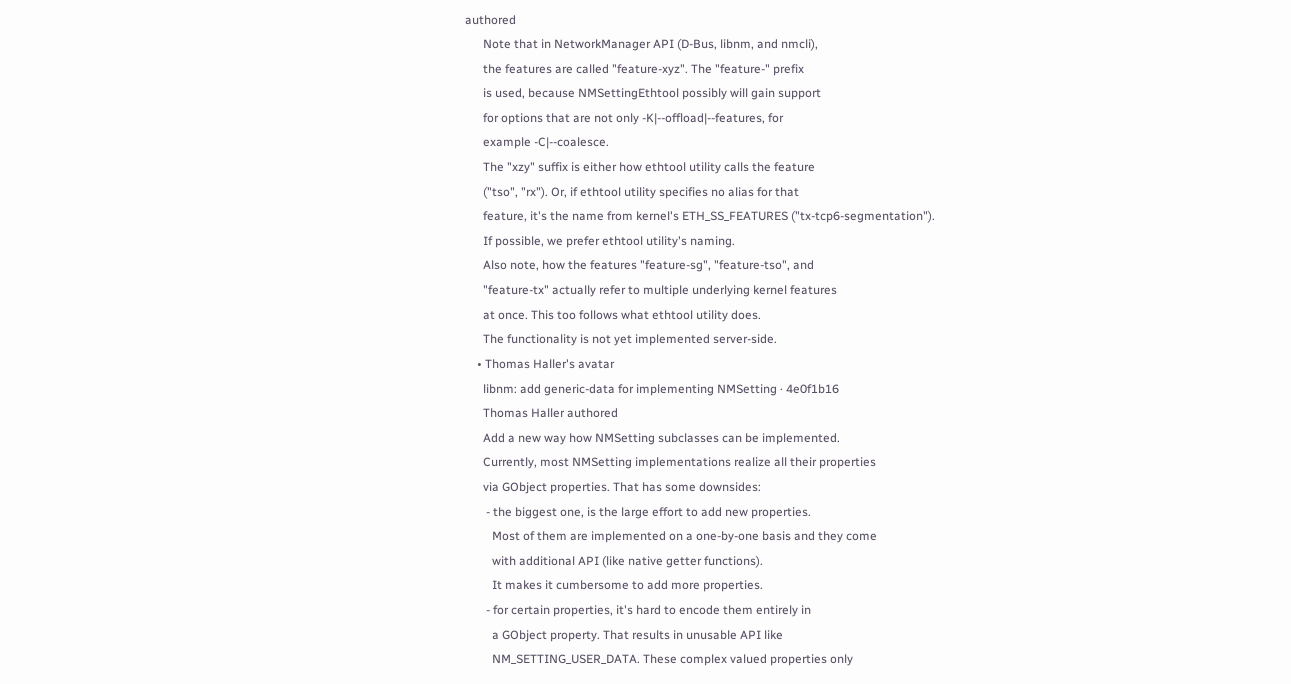authored
      Note that in NetworkManager API (D-Bus, libnm, and nmcli),
      the features are called "feature-xyz". The "feature-" prefix
      is used, because NMSettingEthtool possibly will gain support
      for options that are not only -K|--offload|--features, for
      example -C|--coalesce.
      The "xzy" suffix is either how ethtool utility calls the feature
      ("tso", "rx"). Or, if ethtool utility specifies no alias for that
      feature, it's the name from kernel's ETH_SS_FEATURES ("tx-tcp6-segmentation").
      If possible, we prefer ethtool utility's naming.
      Also note, how the features "feature-sg", "feature-tso", and
      "feature-tx" actually refer to multiple underlying kernel features
      at once. This too follows what ethtool utility does.
      The functionality is not yet implemented server-side.
    • Thomas Haller's avatar
      libnm: add generic-data for implementing NMSetting · 4e0f1b16
      Thomas Haller authored
      Add a new way how NMSetting subclasses can be implemented.
      Currently, most NMSetting implementations realize all their properties
      via GObject properties. That has some downsides:
       - the biggest one, is the large effort to add new properties.
         Most of them are implemented on a one-by-one basis and they come
         with additional API (like native getter functions).
         It makes it cumbersome to add more properties.
       - for certain properties, it's hard to encode them entirely in
         a GObject property. That results in unusable API like
         NM_SETTING_USER_DATA. These complex valued properties only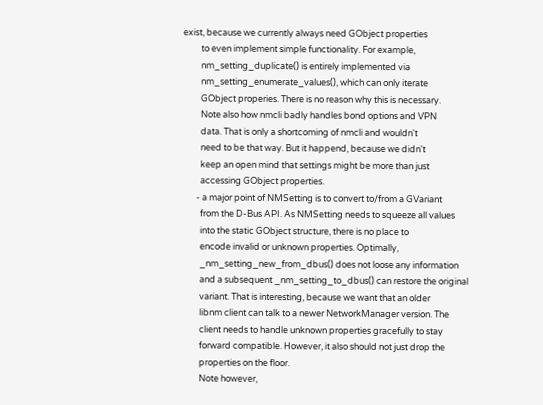exist, because we currently always need GObject properties
         to even implement simple functionality. For example,
         nm_setting_duplicate() is entirely implemented via
         nm_setting_enumerate_values(), which can only iterate
         GObject properies. There is no reason why this is necessary.
         Note also how nmcli badly handles bond options and VPN
         data. That is only a shortcoming of nmcli and wouldn't
         need to be that way. But it happend, because we didn't
         keep an open mind that settings might be more than just
         accessing GObject properties.
       - a major point of NMSetting is to convert to/from a GVariant
         from the D-Bus API. As NMSetting needs to squeeze all values
         into the static GObject structure, there is no place to
         encode invalid or unknown properties. Optimally,
         _nm_setting_new_from_dbus() does not loose any information
         and a subsequent _nm_setting_to_dbus() can restore the original
         variant. That is interesting, because we want that an older
         libnm client can talk to a newer NetworkManager version. The
         client needs to handle unknown properties gracefully to stay
         forward compatible. However, it also should not just drop the
         properties on the floor.
         Note however,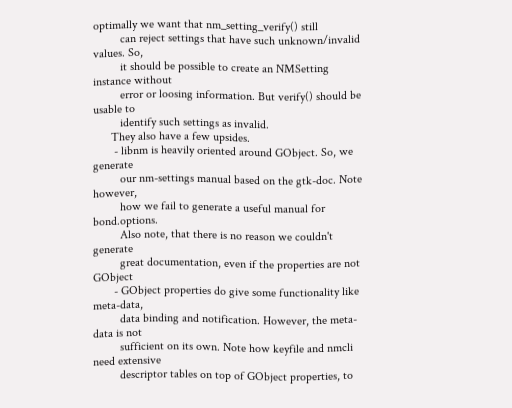optimally we want that nm_setting_verify() still
         can reject settings that have such unknown/invalid values. So,
         it should be possible to create an NMSetting instance without
         error or loosing information. But verify() should be usable to
         identify such settings as invalid.
      They also have a few upsides.
       - libnm is heavily oriented around GObject. So, we generate
         our nm-settings manual based on the gtk-doc. Note however,
         how we fail to generate a useful manual for bond.options.
         Also note, that there is no reason we couldn't generate
         great documentation, even if the properties are not GObject
       - GObject properties do give some functionality like meta-data,
         data binding and notification. However, the meta-data is not
         sufficient on its own. Note how keyfile and nmcli need extensive
         descriptor tables on top of GObject properties, to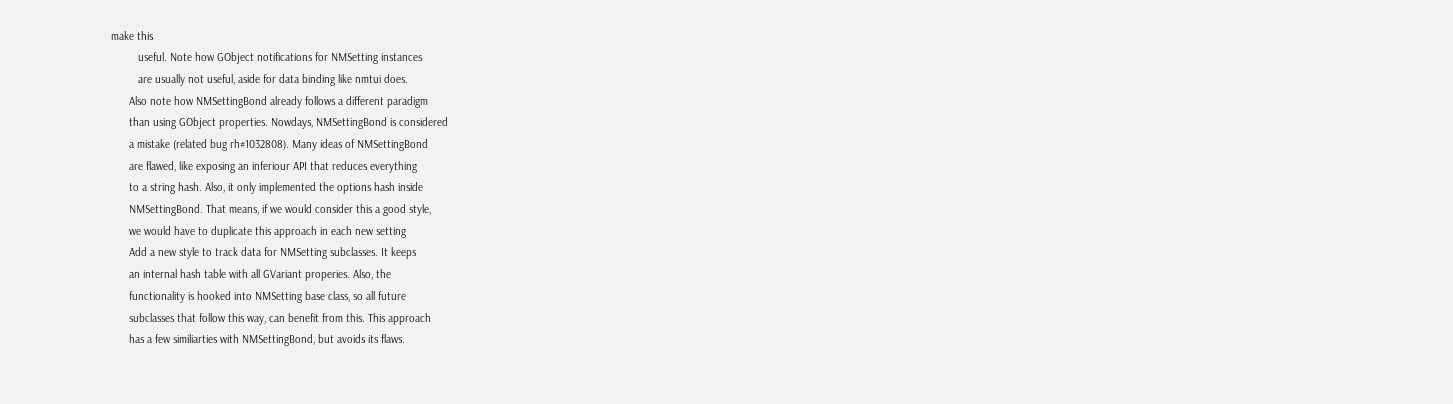make this
         useful. Note how GObject notifications for NMSetting instances
         are usually not useful, aside for data binding like nmtui does.
      Also note how NMSettingBond already follows a different paradigm
      than using GObject properties. Nowdays, NMSettingBond is considered
      a mistake (related bug rh#1032808). Many ideas of NMSettingBond
      are flawed, like exposing an inferiour API that reduces everything
      to a string hash. Also, it only implemented the options hash inside
      NMSettingBond. That means, if we would consider this a good style,
      we would have to duplicate this approach in each new setting
      Add a new style to track data for NMSetting subclasses. It keeps
      an internal hash table with all GVariant properies. Also, the
      functionality is hooked into NMSetting base class, so all future
      subclasses that follow this way, can benefit from this. This approach
      has a few similiarties with NMSettingBond, but avoids its flaws.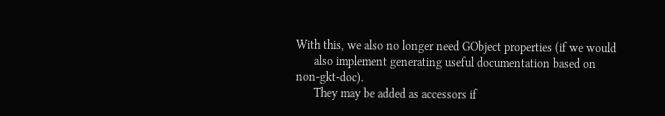With this, we also no longer need GObject properties (if we would
      also implement generating useful documentation based on non-gkt-doc).
      They may be added as accessors if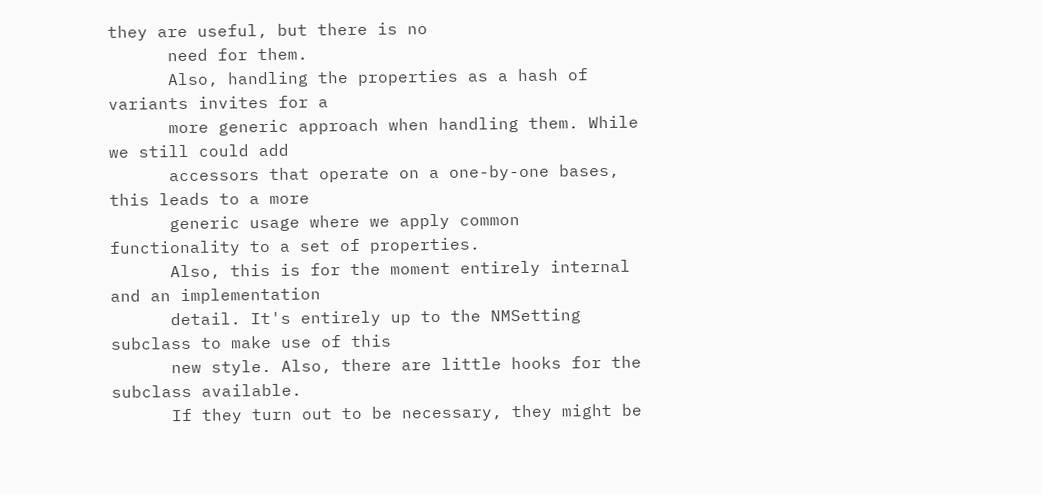they are useful, but there is no
      need for them.
      Also, handling the properties as a hash of variants invites for a
      more generic approach when handling them. While we still could add
      accessors that operate on a one-by-one bases, this leads to a more
      generic usage where we apply common functionality to a set of properties.
      Also, this is for the moment entirely internal and an implementation
      detail. It's entirely up to the NMSetting subclass to make use of this
      new style. Also, there are little hooks for the subclass available.
      If they turn out to be necessary, they might be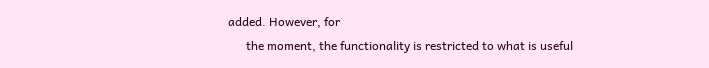added. However, for
      the moment, the functionality is restricted to what is useful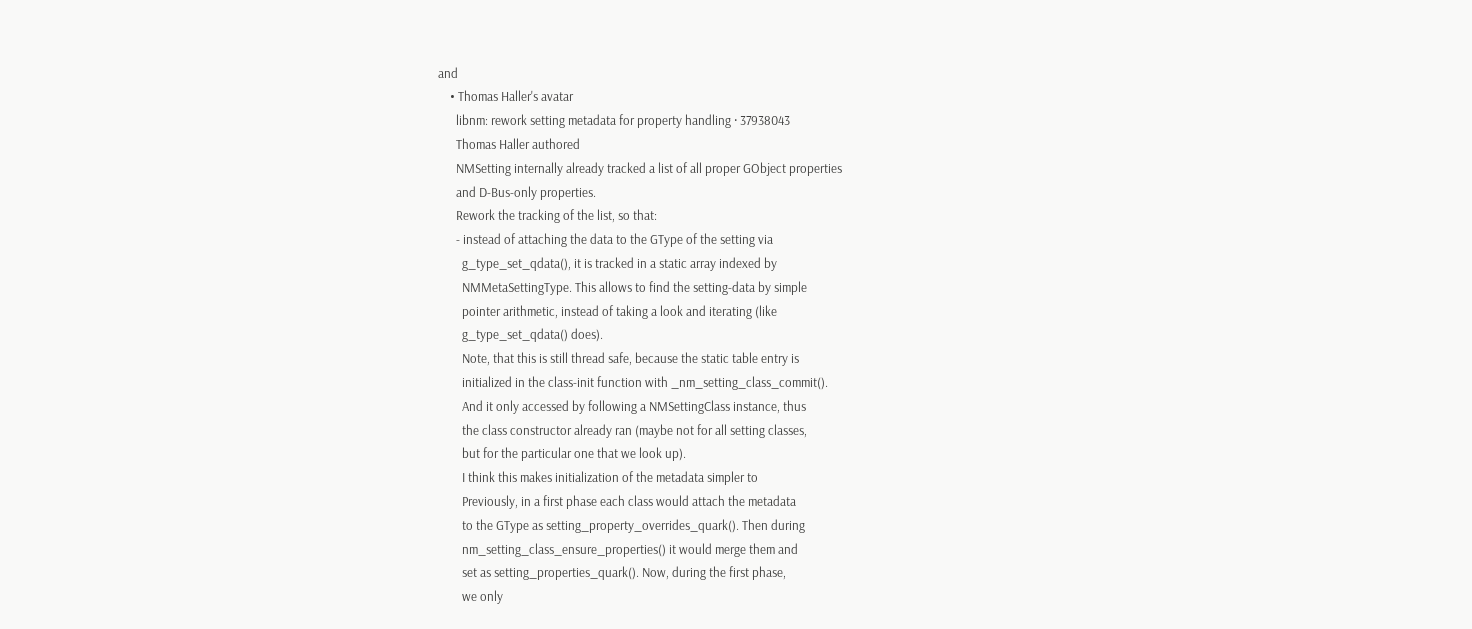and
    • Thomas Haller's avatar
      libnm: rework setting metadata for property handling · 37938043
      Thomas Haller authored
      NMSetting internally already tracked a list of all proper GObject properties
      and D-Bus-only properties.
      Rework the tracking of the list, so that:
      - instead of attaching the data to the GType of the setting via
        g_type_set_qdata(), it is tracked in a static array indexed by
        NMMetaSettingType. This allows to find the setting-data by simple
        pointer arithmetic, instead of taking a look and iterating (like
        g_type_set_qdata() does).
        Note, that this is still thread safe, because the static table entry is
        initialized in the class-init function with _nm_setting_class_commit().
        And it only accessed by following a NMSettingClass instance, thus
        the class constructor already ran (maybe not for all setting classes,
        but for the particular one that we look up).
        I think this makes initialization of the metadata simpler to
        Previously, in a first phase each class would attach the metadata
        to the GType as setting_property_overrides_quark(). Then during
        nm_setting_class_ensure_properties() it would merge them and
        set as setting_properties_quark(). Now, during the first phase,
        we only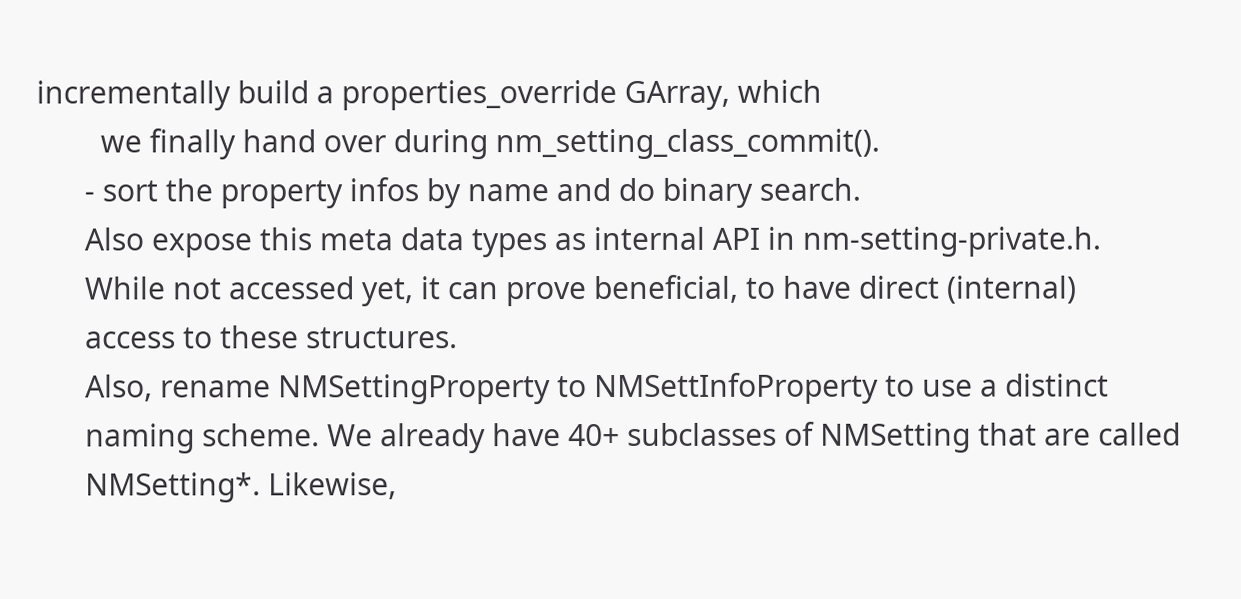incrementally build a properties_override GArray, which
        we finally hand over during nm_setting_class_commit().
      - sort the property infos by name and do binary search.
      Also expose this meta data types as internal API in nm-setting-private.h.
      While not accessed yet, it can prove beneficial, to have direct (internal)
      access to these structures.
      Also, rename NMSettingProperty to NMSettInfoProperty to use a distinct
      naming scheme. We already have 40+ subclasses of NMSetting that are called
      NMSetting*. Likewise,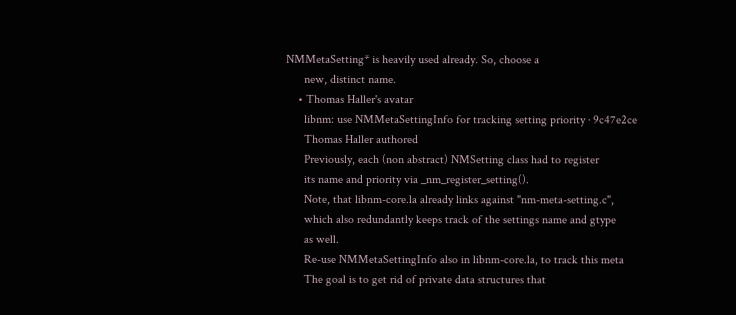NMMetaSetting* is heavily used already. So, choose a
      new, distinct name.
    • Thomas Haller's avatar
      libnm: use NMMetaSettingInfo for tracking setting priority · 9c47e2ce
      Thomas Haller authored
      Previously, each (non abstract) NMSetting class had to register
      its name and priority via _nm_register_setting().
      Note, that libnm-core.la already links against "nm-meta-setting.c",
      which also redundantly keeps track of the settings name and gtype
      as well.
      Re-use NMMetaSettingInfo also in libnm-core.la, to track this meta
      The goal is to get rid of private data structures that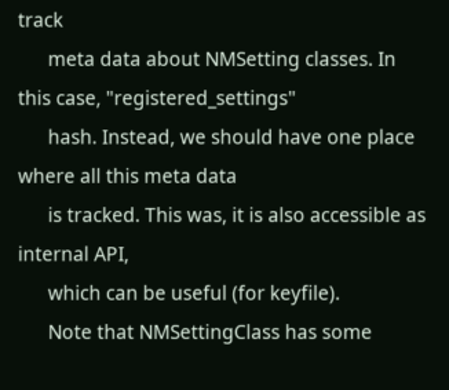track
      meta data about NMSetting classes. In this case, "registered_settings"
      hash. Instead, we should have one place where all this meta data
      is tracked. This was, it is also accessible as internal API,
      which can be useful (for keyfile).
      Note that NMSettingClass has some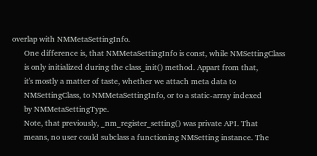overlap with NMMetaSettingInfo.
      One difference is, that NMMetaSettingInfo is const, while NMSettingClass
      is only initialized during the class_init() method. Appart from that,
      it's mostly a matter of taste, whether we attach meta data to
      NMSettingClass, to NMMetaSettingInfo, or to a static-array indexed
      by NMMetaSettingType.
      Note, that previously, _nm_register_setting() was private API. That
      means, no user could subclass a functioning NMSetting instance. The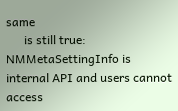same
      is still true: NMMetaSettingInfo is internal API and users cannot access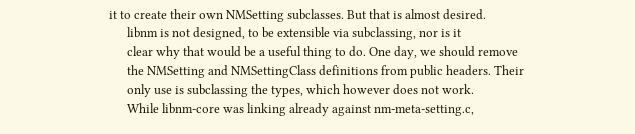it to create their own NMSetting subclasses. But that is almost desired.
      libnm is not designed, to be extensible via subclassing, nor is it
      clear why that would be a useful thing to do. One day, we should remove
      the NMSetting and NMSettingClass definitions from public headers. Their
      only use is subclassing the types, which however does not work.
      While libnm-core was linking already against nm-meta-setting.c,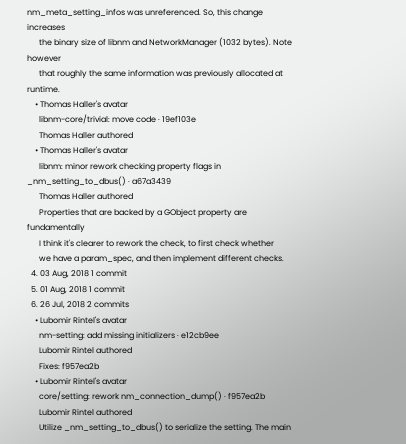nm_meta_setting_infos was unreferenced. So, this change increases
      the binary size of libnm and NetworkManager (1032 bytes). Note however
      that roughly the same information was previously allocated at runtime.
    • Thomas Haller's avatar
      libnm-core/trivial: move code · 19ef103e
      Thomas Haller authored
    • Thomas Haller's avatar
      libnm: minor rework checking property flags in _nm_setting_to_dbus() · a67a3439
      Thomas Haller authored
      Properties that are backed by a GObject property are fundamentally
      I think it's clearer to rework the check, to first check whether
      we have a param_spec, and then implement different checks.
  4. 03 Aug, 2018 1 commit
  5. 01 Aug, 2018 1 commit
  6. 26 Jul, 2018 2 commits
    • Lubomir Rintel's avatar
      nm-setting: add missing initializers · e12cb9ee
      Lubomir Rintel authored
      Fixes: f957ea2b
    • Lubomir Rintel's avatar
      core/setting: rework nm_connection_dump() · f957ea2b
      Lubomir Rintel authored
      Utilize _nm_setting_to_dbus() to serialize the setting. The main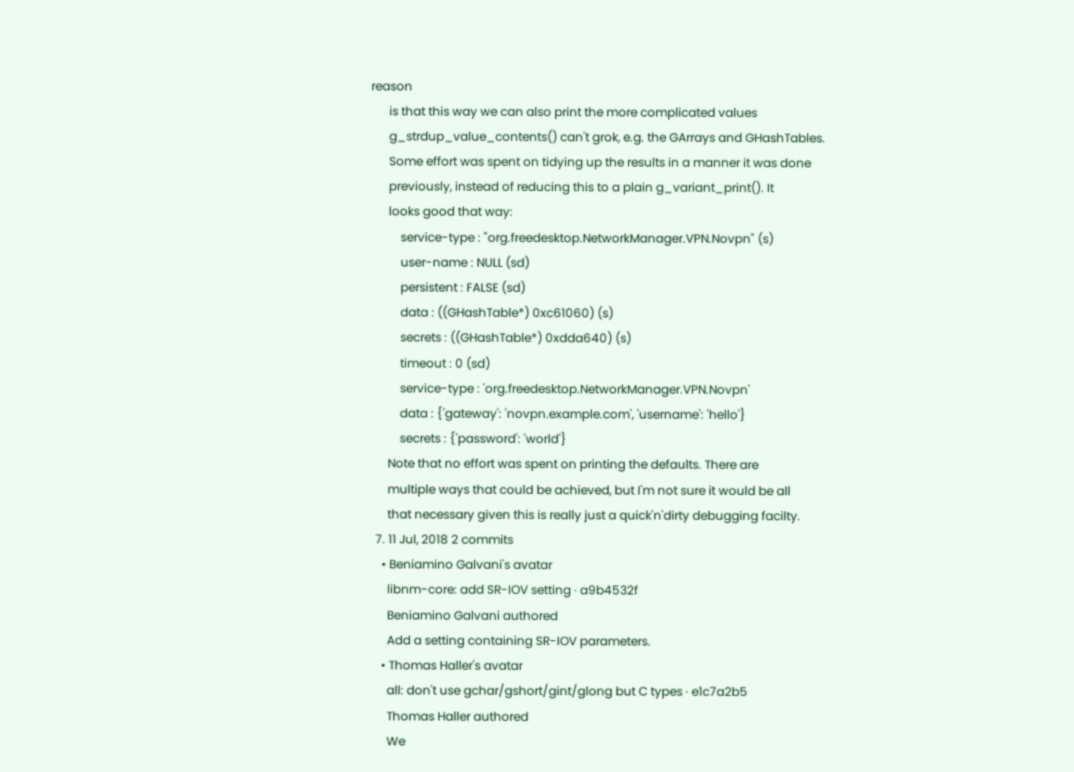reason
      is that this way we can also print the more complicated values
      g_strdup_value_contents() can't grok, e.g. the GArrays and GHashTables.
      Some effort was spent on tidying up the results in a manner it was done
      previously, instead of reducing this to a plain g_variant_print(). It
      looks good that way:
          service-type : "org.freedesktop.NetworkManager.VPN.Novpn" (s)
          user-name : NULL (sd)
          persistent : FALSE (sd)
          data : ((GHashTable*) 0xc61060) (s)
          secrets : ((GHashTable*) 0xdda640) (s)
          timeout : 0 (sd)
          service-type : 'org.freedesktop.NetworkManager.VPN.Novpn'
          data : {'gateway': 'novpn.example.com', 'username': 'hello'}
          secrets : {'password': 'world'}
      Note that no effort was spent on printing the defaults. There are
      multiple ways that could be achieved, but I'm not sure it would be all
      that necessary given this is really just a quick'n'dirty debugging facilty.
  7. 11 Jul, 2018 2 commits
    • Beniamino Galvani's avatar
      libnm-core: add SR-IOV setting · a9b4532f
      Beniamino Galvani authored
      Add a setting containing SR-IOV parameters.
    • Thomas Haller's avatar
      all: don't use gchar/gshort/gint/glong but C types · e1c7a2b5
      Thomas Haller authored
      We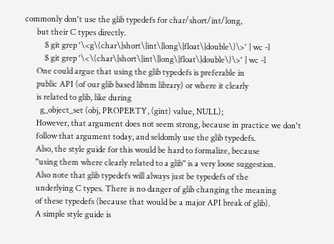commonly don't use the glib typedefs for char/short/int/long,
      but their C types directly.
          $ git grep '\<g\(char\|short\|int\|long\|float\|double\)\>' | wc -l
          $ git grep '\<\(char\|short\|int\|long\|float\|double\)\>' | wc -l
      One could argue that using the glib typedefs is preferable in
      public API (of our glib based libnm library) or where it clearly
      is related to glib, like during
        g_object_set (obj, PROPERTY, (gint) value, NULL);
      However, that argument does not seem strong, because in practice we don't
      follow that argument today, and seldomly use the glib typedefs.
      Also, the style guide for this would be hard to formalize, because
      "using them where clearly related to a glib" is a very loose suggestion.
      Also note that glib typedefs will always just be typedefs of the
      underlying C types. There is no danger of glib changing the meaning
      of these typedefs (because that would be a major API break of glib).
      A simple style guide is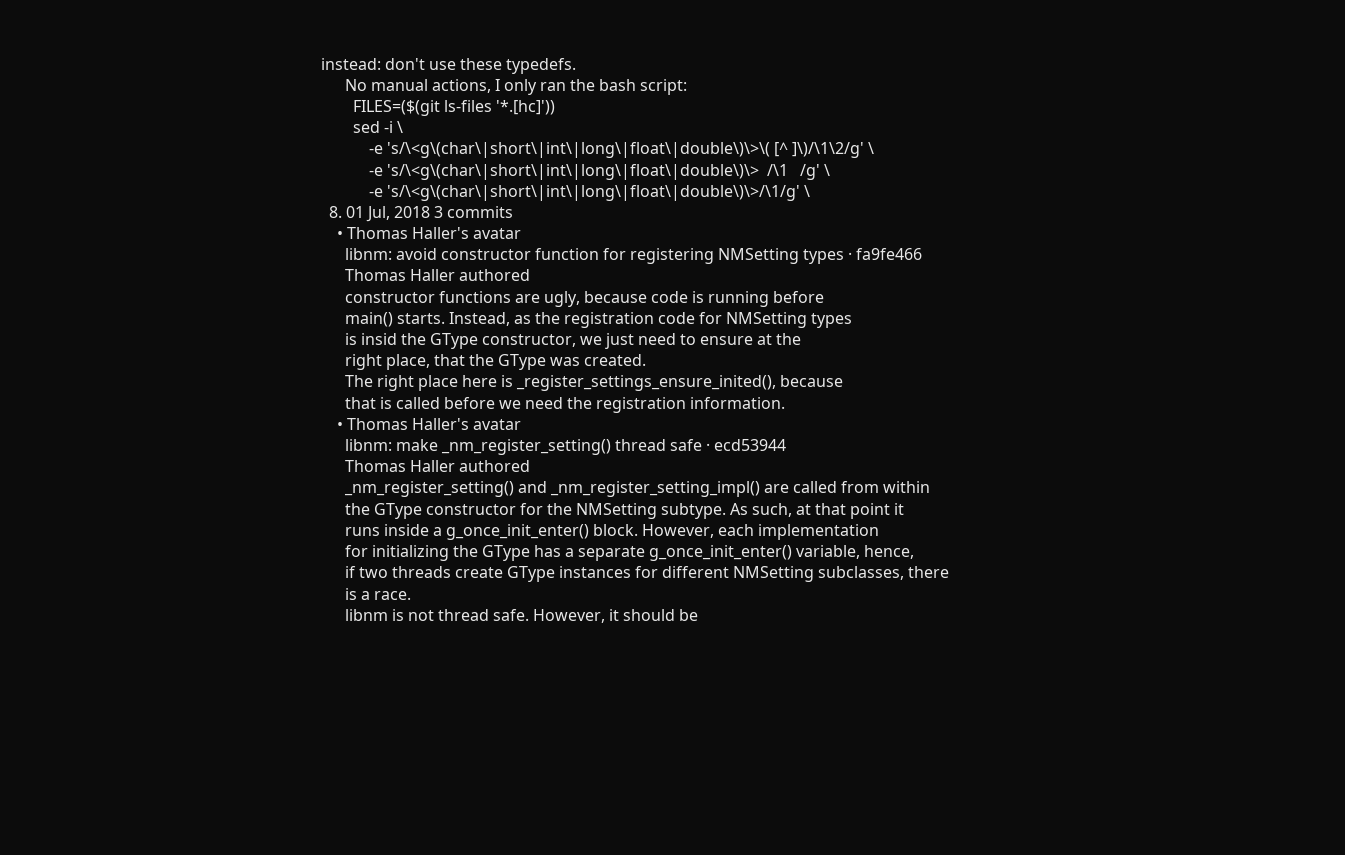instead: don't use these typedefs.
      No manual actions, I only ran the bash script:
        FILES=($(git ls-files '*.[hc]'))
        sed -i \
            -e 's/\<g\(char\|short\|int\|long\|float\|double\)\>\( [^ ]\)/\1\2/g' \
            -e 's/\<g\(char\|short\|int\|long\|float\|double\)\>  /\1   /g' \
            -e 's/\<g\(char\|short\|int\|long\|float\|double\)\>/\1/g' \
  8. 01 Jul, 2018 3 commits
    • Thomas Haller's avatar
      libnm: avoid constructor function for registering NMSetting types · fa9fe466
      Thomas Haller authored
      constructor functions are ugly, because code is running before
      main() starts. Instead, as the registration code for NMSetting types
      is insid the GType constructor, we just need to ensure at the
      right place, that the GType was created.
      The right place here is _register_settings_ensure_inited(), because
      that is called before we need the registration information.
    • Thomas Haller's avatar
      libnm: make _nm_register_setting() thread safe · ecd53944
      Thomas Haller authored
      _nm_register_setting() and _nm_register_setting_impl() are called from within
      the GType constructor for the NMSetting subtype. As such, at that point it
      runs inside a g_once_init_enter() block. However, each implementation
      for initializing the GType has a separate g_once_init_enter() variable, hence,
      if two threads create GType instances for different NMSetting subclasses, there
      is a race.
      libnm is not thread safe. However, it should be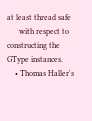at least thread safe
      with respect to constructing the GType instances.
    • Thomas Haller's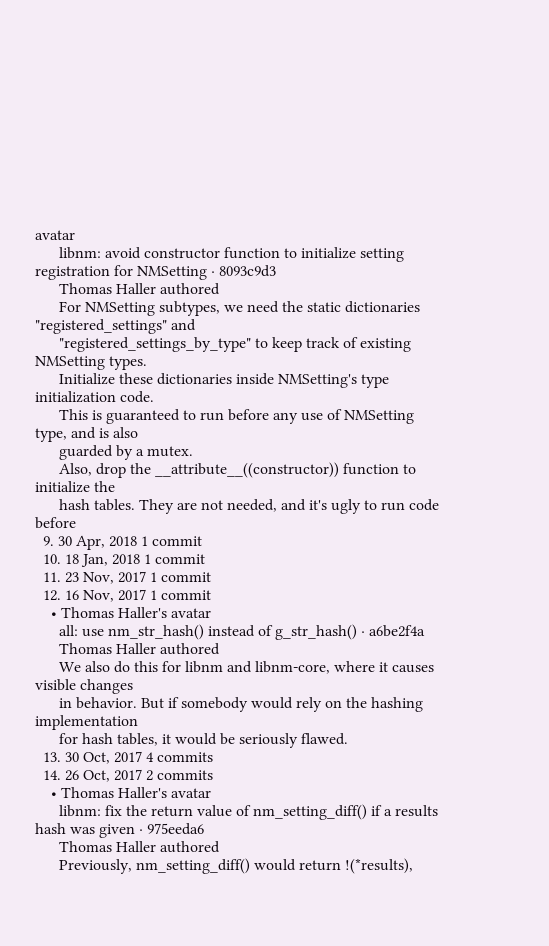avatar
      libnm: avoid constructor function to initialize setting registration for NMSetting · 8093c9d3
      Thomas Haller authored
      For NMSetting subtypes, we need the static dictionaries "registered_settings" and
      "registered_settings_by_type" to keep track of existing NMSetting types.
      Initialize these dictionaries inside NMSetting's type initialization code.
      This is guaranteed to run before any use of NMSetting type, and is also
      guarded by a mutex.
      Also, drop the __attribute__((constructor)) function to initialize the
      hash tables. They are not needed, and it's ugly to run code before
  9. 30 Apr, 2018 1 commit
  10. 18 Jan, 2018 1 commit
  11. 23 Nov, 2017 1 commit
  12. 16 Nov, 2017 1 commit
    • Thomas Haller's avatar
      all: use nm_str_hash() instead of g_str_hash() · a6be2f4a
      Thomas Haller authored
      We also do this for libnm and libnm-core, where it causes visible changes
      in behavior. But if somebody would rely on the hashing implementation
      for hash tables, it would be seriously flawed.
  13. 30 Oct, 2017 4 commits
  14. 26 Oct, 2017 2 commits
    • Thomas Haller's avatar
      libnm: fix the return value of nm_setting_diff() if a results hash was given · 975eeda6
      Thomas Haller authored
      Previously, nm_setting_diff() would return !(*results),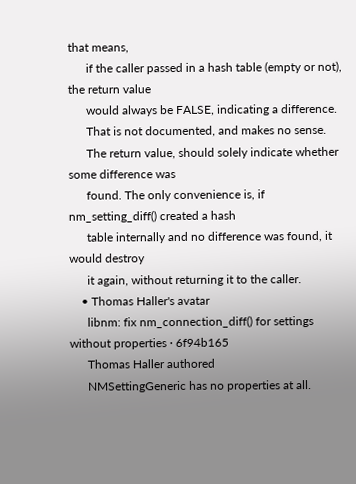that means,
      if the caller passed in a hash table (empty or not), the return value
      would always be FALSE, indicating a difference.
      That is not documented, and makes no sense.
      The return value, should solely indicate whether some difference was
      found. The only convenience is, if nm_setting_diff() created a hash
      table internally and no difference was found, it would destroy
      it again, without returning it to the caller.
    • Thomas Haller's avatar
      libnm: fix nm_connection_diff() for settings without properties · 6f94b165
      Thomas Haller authored
      NMSettingGeneric has no properties at all.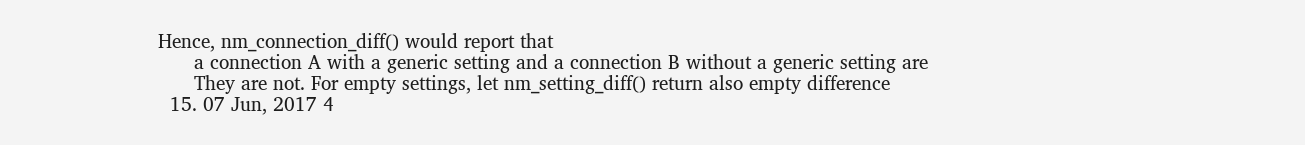Hence, nm_connection_diff() would report that
      a connection A with a generic setting and a connection B without a generic setting are
      They are not. For empty settings, let nm_setting_diff() return also empty difference
  15. 07 Jun, 2017 4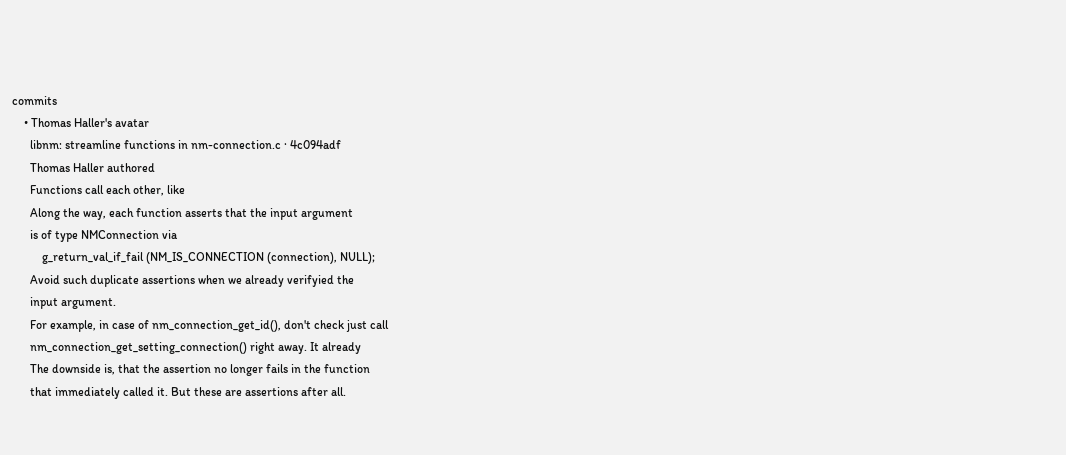commits
    • Thomas Haller's avatar
      libnm: streamline functions in nm-connection.c · 4c094adf
      Thomas Haller authored
      Functions call each other, like
      Along the way, each function asserts that the input argument
      is of type NMConnection via
          g_return_val_if_fail (NM_IS_CONNECTION (connection), NULL);
      Avoid such duplicate assertions when we already verifyied the
      input argument.
      For example, in case of nm_connection_get_id(), don't check just call
      nm_connection_get_setting_connection() right away. It already
      The downside is, that the assertion no longer fails in the function
      that immediately called it. But these are assertions after all.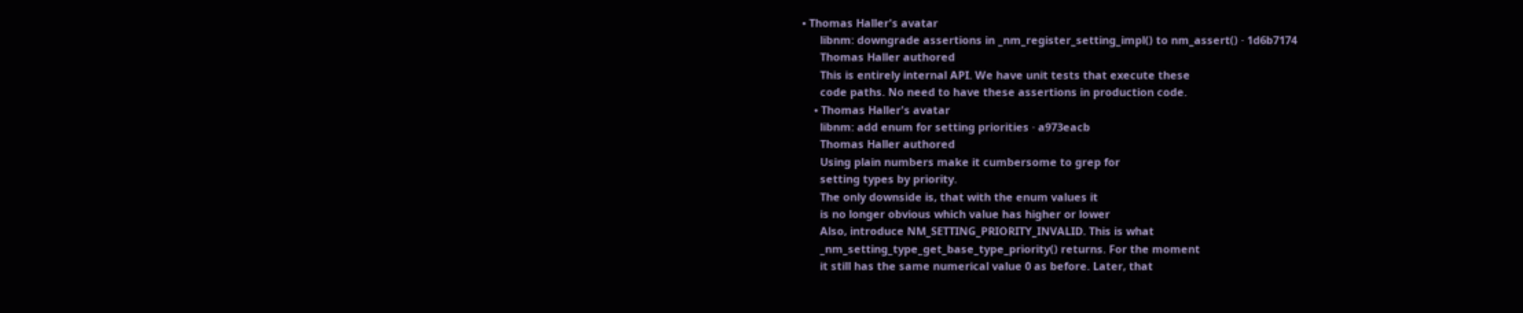• Thomas Haller's avatar
      libnm: downgrade assertions in _nm_register_setting_impl() to nm_assert() · 1d6b7174
      Thomas Haller authored
      This is entirely internal API. We have unit tests that execute these
      code paths. No need to have these assertions in production code.
    • Thomas Haller's avatar
      libnm: add enum for setting priorities · a973eacb
      Thomas Haller authored
      Using plain numbers make it cumbersome to grep for
      setting types by priority.
      The only downside is, that with the enum values it
      is no longer obvious which value has higher or lower
      Also, introduce NM_SETTING_PRIORITY_INVALID. This is what
      _nm_setting_type_get_base_type_priority() returns. For the moment
      it still has the same numerical value 0 as before. Later, that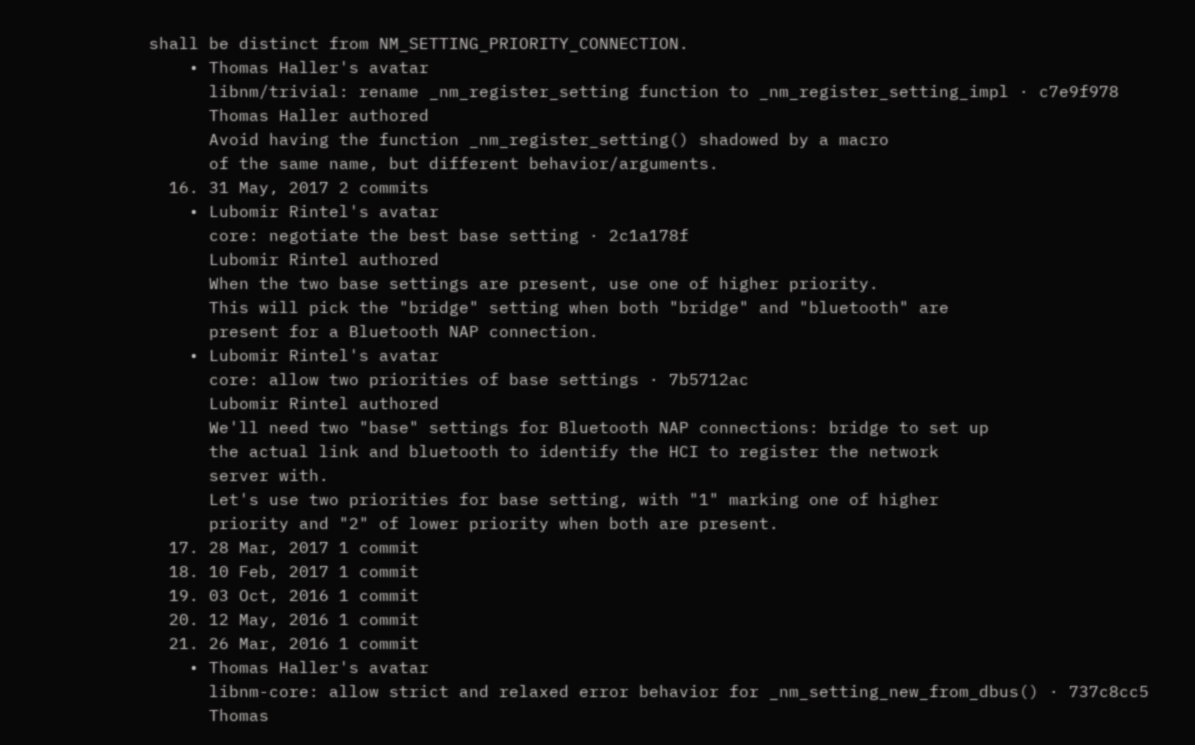shall be distinct from NM_SETTING_PRIORITY_CONNECTION.
    • Thomas Haller's avatar
      libnm/trivial: rename _nm_register_setting function to _nm_register_setting_impl · c7e9f978
      Thomas Haller authored
      Avoid having the function _nm_register_setting() shadowed by a macro
      of the same name, but different behavior/arguments.
  16. 31 May, 2017 2 commits
    • Lubomir Rintel's avatar
      core: negotiate the best base setting · 2c1a178f
      Lubomir Rintel authored
      When the two base settings are present, use one of higher priority.
      This will pick the "bridge" setting when both "bridge" and "bluetooth" are
      present for a Bluetooth NAP connection.
    • Lubomir Rintel's avatar
      core: allow two priorities of base settings · 7b5712ac
      Lubomir Rintel authored
      We'll need two "base" settings for Bluetooth NAP connections: bridge to set up
      the actual link and bluetooth to identify the HCI to register the network
      server with.
      Let's use two priorities for base setting, with "1" marking one of higher
      priority and "2" of lower priority when both are present.
  17. 28 Mar, 2017 1 commit
  18. 10 Feb, 2017 1 commit
  19. 03 Oct, 2016 1 commit
  20. 12 May, 2016 1 commit
  21. 26 Mar, 2016 1 commit
    • Thomas Haller's avatar
      libnm-core: allow strict and relaxed error behavior for _nm_setting_new_from_dbus() · 737c8cc5
      Thomas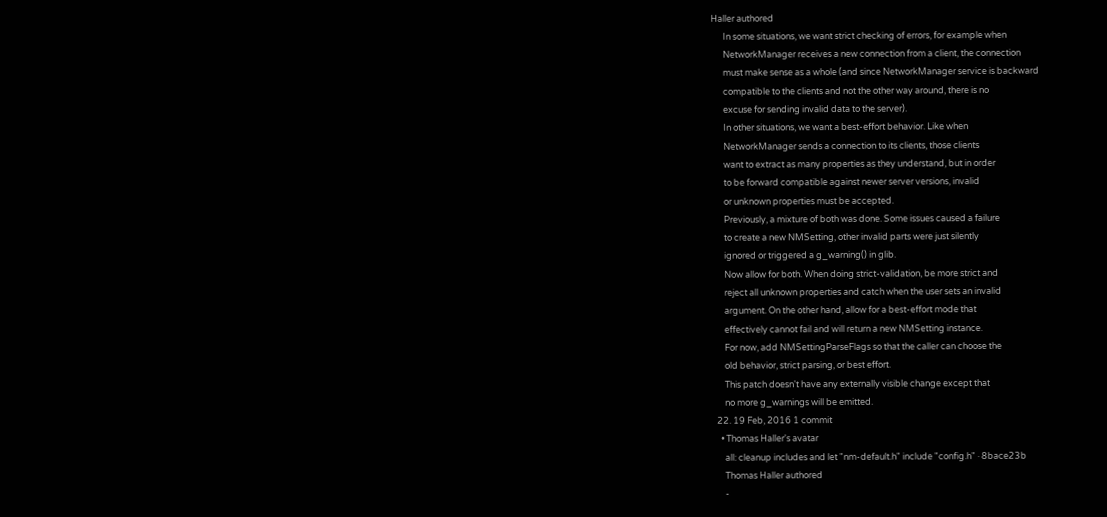Haller authored
      In some situations, we want strict checking of errors, for example when
      NetworkManager receives a new connection from a client, the connection
      must make sense as a whole (and since NetworkManager service is backward
      compatible to the clients and not the other way around, there is no
      excuse for sending invalid data to the server).
      In other situations, we want a best-effort behavior. Like when
      NetworkManager sends a connection to its clients, those clients
      want to extract as many properties as they understand, but in order
      to be forward compatible against newer server versions, invalid
      or unknown properties must be accepted.
      Previously, a mixture of both was done. Some issues caused a failure
      to create a new NMSetting, other invalid parts were just silently
      ignored or triggered a g_warning() in glib.
      Now allow for both. When doing strict-validation, be more strict and
      reject all unknown properties and catch when the user sets an invalid
      argument. On the other hand, allow for a best-effort mode that
      effectively cannot fail and will return a new NMSetting instance.
      For now, add NMSettingParseFlags so that the caller can choose the
      old behavior, strict parsing, or best effort.
      This patch doesn't have any externally visible change except that
      no more g_warnings will be emitted.
  22. 19 Feb, 2016 1 commit
    • Thomas Haller's avatar
      all: cleanup includes and let "nm-default.h" include "config.h" · 8bace23b
      Thomas Haller authored
      -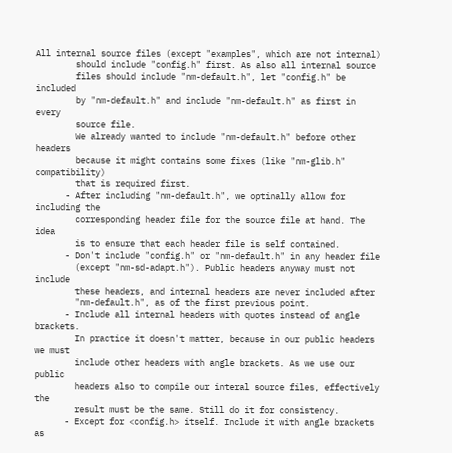All internal source files (except "examples", which are not internal)
        should include "config.h" first. As also all internal source
        files should include "nm-default.h", let "config.h" be included
        by "nm-default.h" and include "nm-default.h" as first in every
        source file.
        We already wanted to include "nm-default.h" before other headers
        because it might contains some fixes (like "nm-glib.h" compatibility)
        that is required first.
      - After including "nm-default.h", we optinally allow for including the
        corresponding header file for the source file at hand. The idea
        is to ensure that each header file is self contained.
      - Don't include "config.h" or "nm-default.h" in any header file
        (except "nm-sd-adapt.h"). Public headers anyway must not include
        these headers, and internal headers are never included after
        "nm-default.h", as of the first previous point.
      - Include all internal headers with quotes instead of angle brackets.
        In practice it doesn't matter, because in our public headers we must
        include other headers with angle brackets. As we use our public
        headers also to compile our interal source files, effectively the
        result must be the same. Still do it for consistency.
      - Except for <config.h> itself. Include it with angle brackets as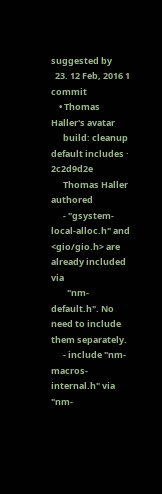suggested by
  23. 12 Feb, 2016 1 commit
    • Thomas Haller's avatar
      build: cleanup default includes · 2c2d9d2e
      Thomas Haller authored
      - "gsystem-local-alloc.h" and <gio/gio.h> are already included via
        "nm-default.h". No need to include them separately.
      - include "nm-macros-internal.h" via "nm-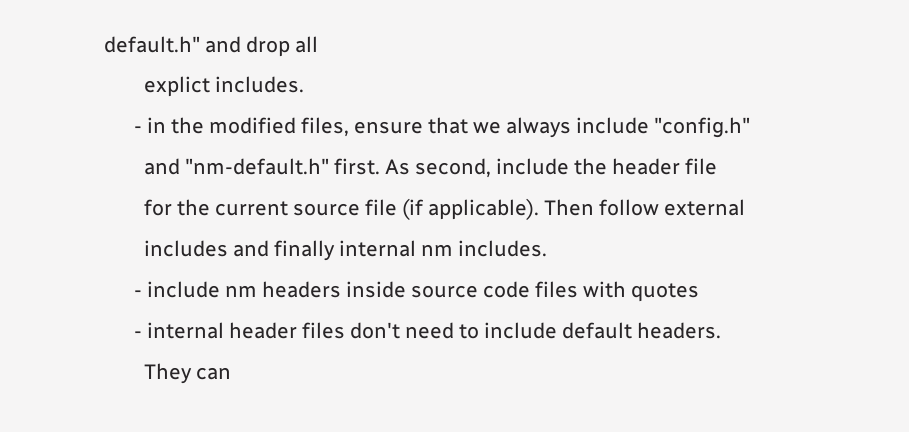default.h" and drop all
        explict includes.
      - in the modified files, ensure that we always include "config.h"
        and "nm-default.h" first. As second, include the header file
        for the current source file (if applicable). Then follow external
        includes and finally internal nm includes.
      - include nm headers inside source code files with quotes
      - internal header files don't need to include default headers.
        They can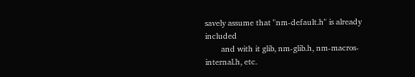savely assume that "nm-default.h" is already included
        and with it glib, nm-glib.h, nm-macros-internal.h, etc.